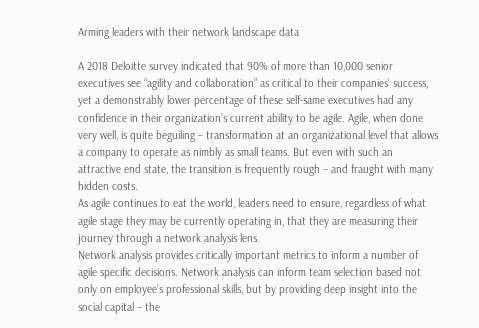Arming leaders with their network landscape data

A 2018 Deloitte survey indicated that 90% of more than 10,000 senior executives see “agility and collaboration” as critical to their companies’ success, yet a demonstrably lower percentage of these self-same executives had any confidence in their organization’s current ability to be agile. Agile, when done very well, is quite beguiling – transformation at an organizational level that allows a company to operate as nimbly as small teams. But even with such an attractive end state, the transition is frequently rough – and fraught with many hidden costs.
As agile continues to eat the world, leaders need to ensure, regardless of what agile stage they may be currently operating in, that they are measuring their journey through a network analysis lens.
Network analysis provides critically important metrics to inform a number of agile specific decisions. Network analysis can inform team selection based not only on employee’s professional skills, but by providing deep insight into the social capital – the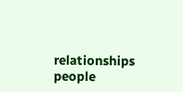relationships people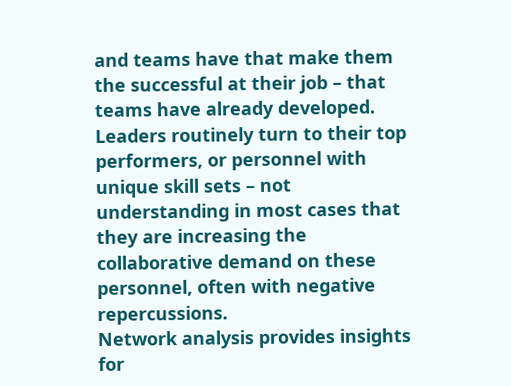and teams have that make them the successful at their job – that teams have already developed. Leaders routinely turn to their top performers, or personnel with unique skill sets – not understanding in most cases that they are increasing the collaborative demand on these personnel, often with negative repercussions.
Network analysis provides insights for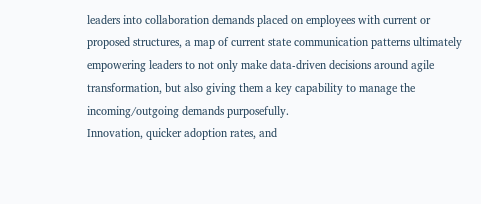leaders into collaboration demands placed on employees with current or proposed structures, a map of current state communication patterns ultimately empowering leaders to not only make data-driven decisions around agile transformation, but also giving them a key capability to manage the incoming/outgoing demands purposefully.
Innovation, quicker adoption rates, and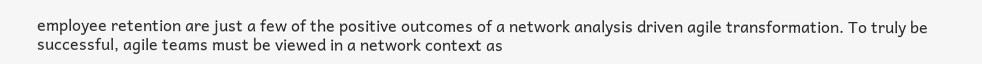employee retention are just a few of the positive outcomes of a network analysis driven agile transformation. To truly be successful, agile teams must be viewed in a network context as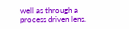well as through a process driven lens.